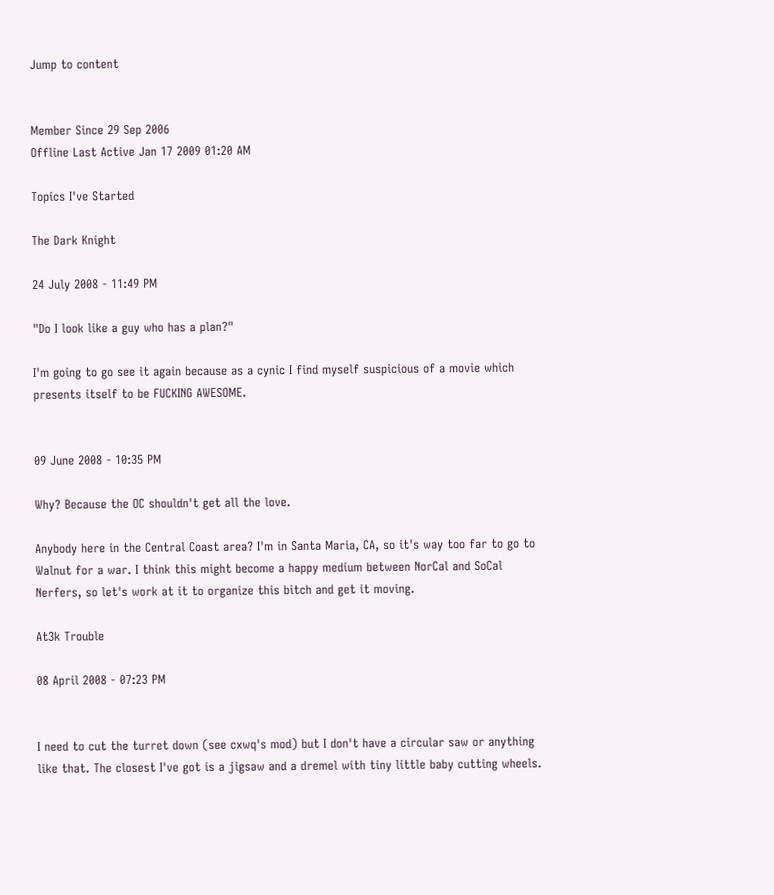Jump to content


Member Since 29 Sep 2006
Offline Last Active Jan 17 2009 01:20 AM

Topics I've Started

The Dark Knight

24 July 2008 - 11:49 PM

"Do I look like a guy who has a plan?"

I'm going to go see it again because as a cynic I find myself suspicious of a movie which presents itself to be FUCKING AWESOME.


09 June 2008 - 10:35 PM

Why? Because the OC shouldn't get all the love.

Anybody here in the Central Coast area? I'm in Santa Maria, CA, so it's way too far to go to Walnut for a war. I think this might become a happy medium between NorCal and SoCal Nerfers, so let's work at it to organize this bitch and get it moving.

At3k Trouble

08 April 2008 - 07:23 PM


I need to cut the turret down (see cxwq's mod) but I don't have a circular saw or anything like that. The closest I've got is a jigsaw and a dremel with tiny little baby cutting wheels.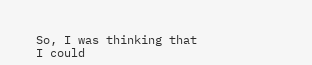So, I was thinking that I could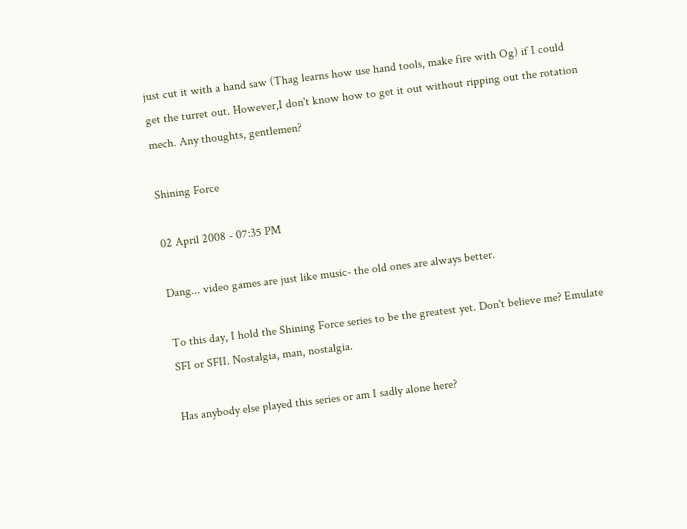just cut it with a hand saw (Thag learns how use hand tools, make fire with Og) if I could get the turret out. However,I don't know how to get it out without ripping out the rotation mech. Any thoughts, gentlemen?

Shining Force

02 April 2008 - 07:35 PM

Dang... video games are just like music- the old ones are always better.

To this day, I hold the Shining Force series to be the greatest yet. Don't believe me? Emulate SFI or SFII. Nostalgia, man, nostalgia.

Has anybody else played this series or am I sadly alone here?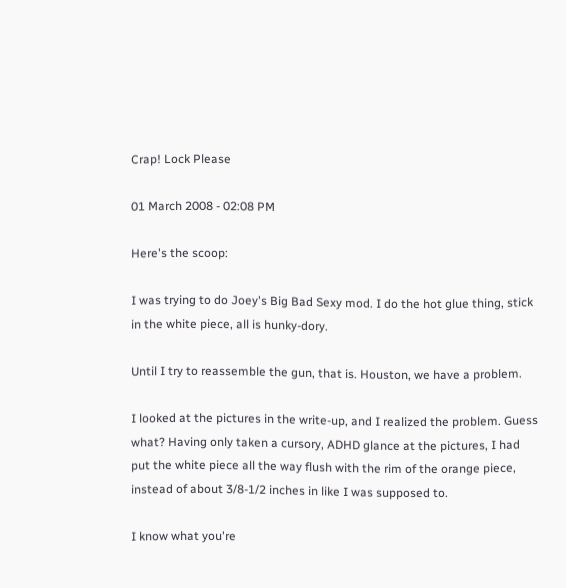Crap! Lock Please

01 March 2008 - 02:08 PM

Here's the scoop:

I was trying to do Joey's Big Bad Sexy mod. I do the hot glue thing, stick in the white piece, all is hunky-dory.

Until I try to reassemble the gun, that is. Houston, we have a problem.

I looked at the pictures in the write-up, and I realized the problem. Guess what? Having only taken a cursory, ADHD glance at the pictures, I had put the white piece all the way flush with the rim of the orange piece, instead of about 3/8-1/2 inches in like I was supposed to.

I know what you're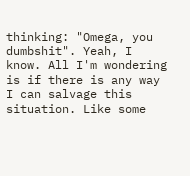thinking: "Omega, you dumbshit". Yeah, I know. All I'm wondering is if there is any way I can salvage this situation. Like some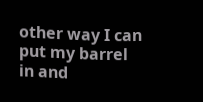other way I can put my barrel in and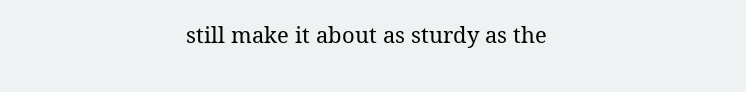still make it about as sturdy as the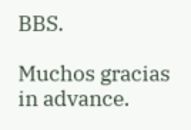BBS.

Muchos gracias in advance.